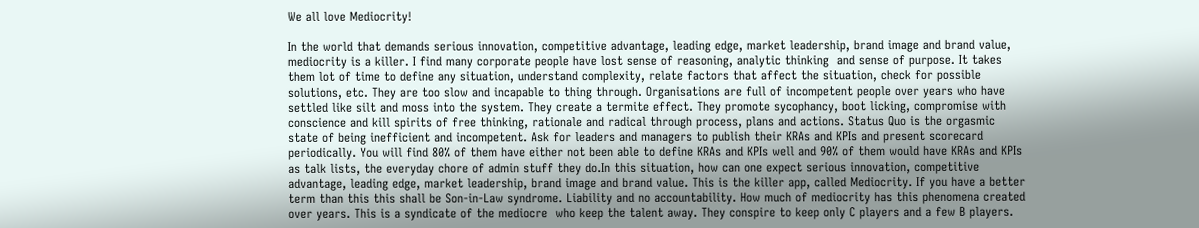We all love Mediocrity!

In the world that demands serious innovation, competitive advantage, leading edge, market leadership, brand image and brand value, mediocrity is a killer. I find many corporate people have lost sense of reasoning, analytic thinking  and sense of purpose. It takes them lot of time to define any situation, understand complexity, relate factors that affect the situation, check for possible solutions, etc. They are too slow and incapable to thing through. Organisations are full of incompetent people over years who have settled like silt and moss into the system. They create a termite effect. They promote sycophancy, boot licking, compromise with conscience and kill spirits of free thinking, rationale and radical through process, plans and actions. Status Quo is the orgasmic state of being inefficient and incompetent. Ask for leaders and managers to publish their KRAs and KPIs and present scorecard periodically. You will find 80% of them have either not been able to define KRAs and KPIs well and 90% of them would have KRAs and KPIs as talk lists, the everyday chore of admin stuff they do.In this situation, how can one expect serious innovation, competitive advantage, leading edge, market leadership, brand image and brand value. This is the killer app, called Mediocrity. If you have a better term than this this shall be Son-in-Law syndrome. Liability and no accountability. How much of mediocrity has this phenomena created over years. This is a syndicate of the mediocre  who keep the talent away. They conspire to keep only C players and a few B players.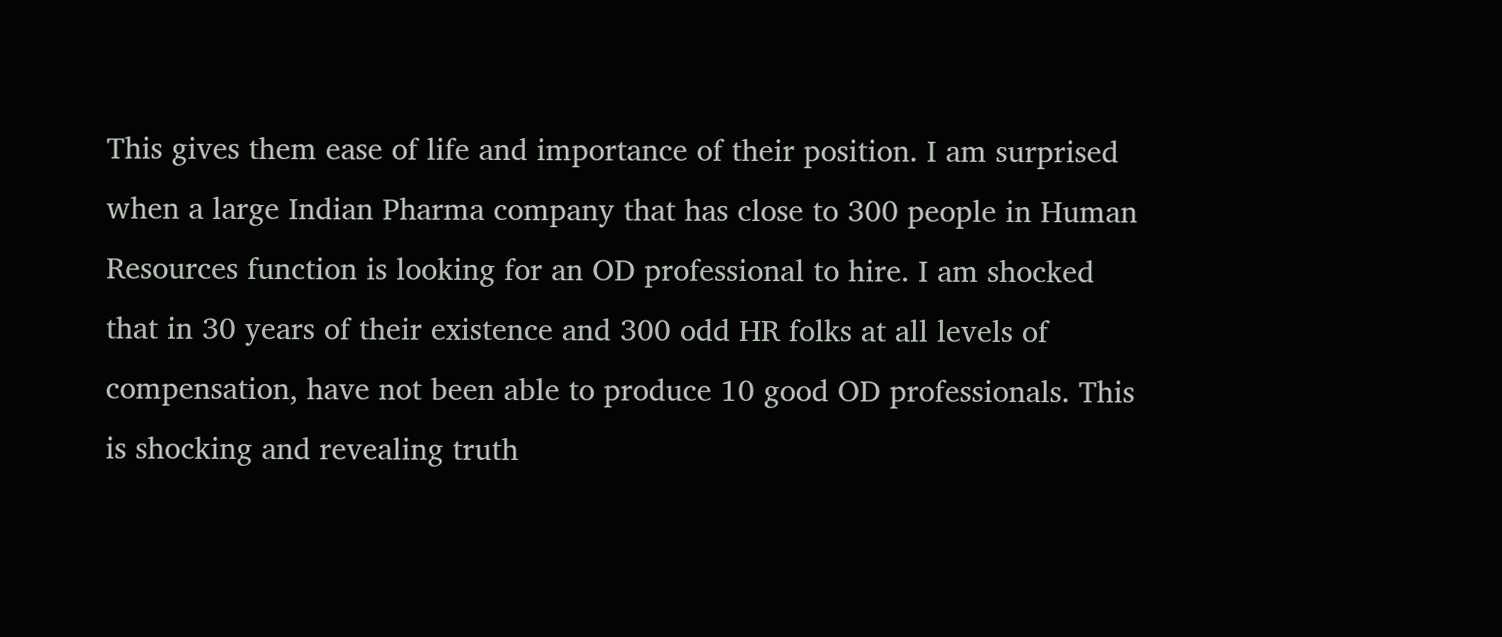This gives them ease of life and importance of their position. I am surprised when a large Indian Pharma company that has close to 300 people in Human Resources function is looking for an OD professional to hire. I am shocked that in 30 years of their existence and 300 odd HR folks at all levels of compensation, have not been able to produce 10 good OD professionals. This is shocking and revealing truth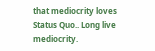that mediocrity loves  Status Quo.. Long live mediocrity.